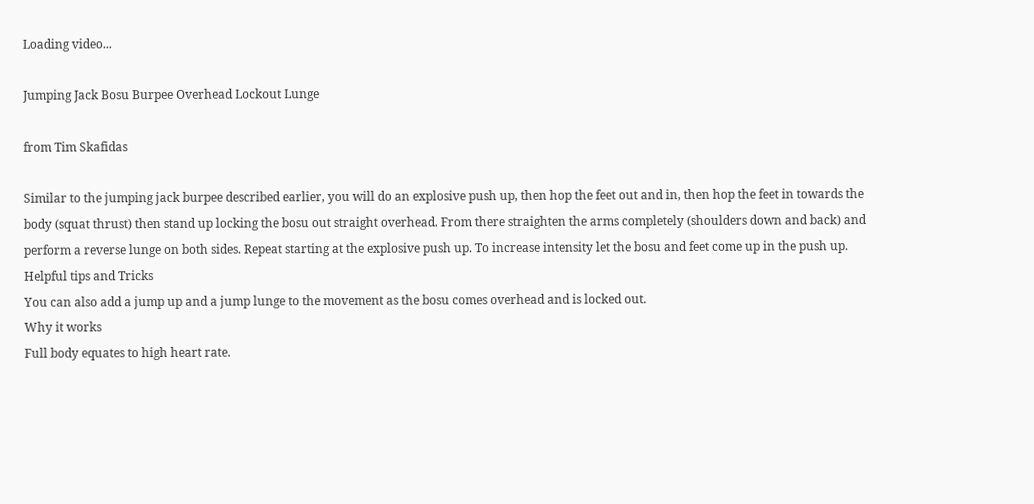Loading video...

Jumping Jack Bosu Burpee Overhead Lockout Lunge

from Tim Skafidas

Similar to the jumping jack burpee described earlier, you will do an explosive push up, then hop the feet out and in, then hop the feet in towards the body (squat thrust) then stand up locking the bosu out straight overhead. From there straighten the arms completely (shoulders down and back) and perform a reverse lunge on both sides. Repeat starting at the explosive push up. To increase intensity let the bosu and feet come up in the push up.
Helpful tips and Tricks
You can also add a jump up and a jump lunge to the movement as the bosu comes overhead and is locked out.
Why it works
Full body equates to high heart rate.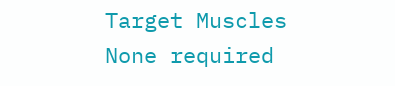Target Muscles
None required